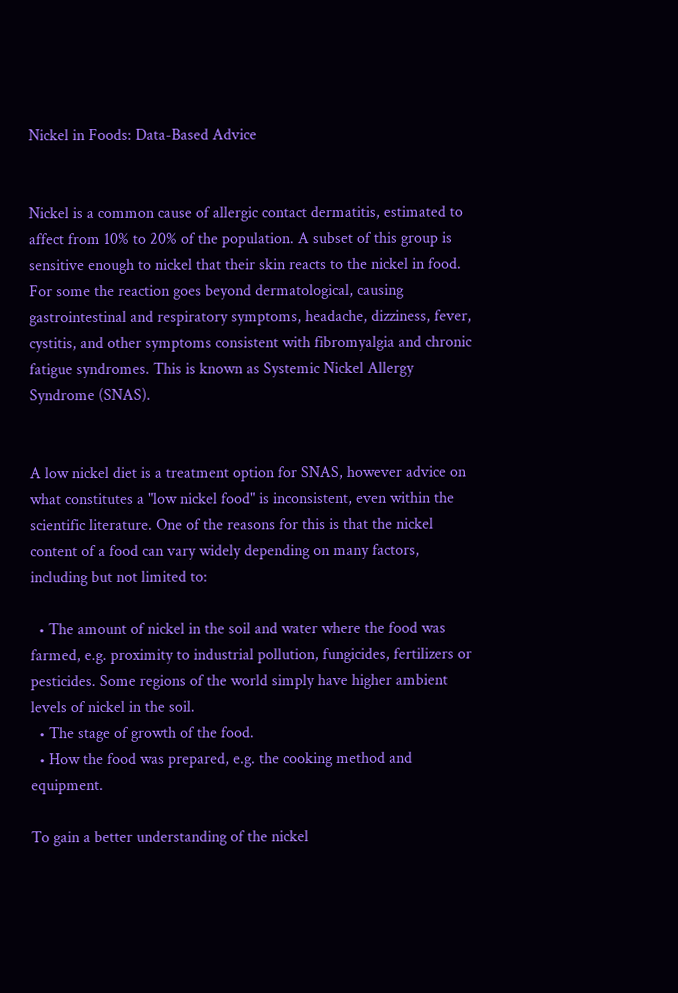Nickel in Foods: Data-Based Advice


Nickel is a common cause of allergic contact dermatitis, estimated to affect from 10% to 20% of the population. A subset of this group is sensitive enough to nickel that their skin reacts to the nickel in food. For some the reaction goes beyond dermatological, causing gastrointestinal and respiratory symptoms, headache, dizziness, fever, cystitis, and other symptoms consistent with fibromyalgia and chronic fatigue syndromes. This is known as Systemic Nickel Allergy Syndrome (SNAS).


A low nickel diet is a treatment option for SNAS, however advice on what constitutes a "low nickel food" is inconsistent, even within the scientific literature. One of the reasons for this is that the nickel content of a food can vary widely depending on many factors, including but not limited to:

  • The amount of nickel in the soil and water where the food was farmed, e.g. proximity to industrial pollution, fungicides, fertilizers or pesticides. Some regions of the world simply have higher ambient levels of nickel in the soil.
  • The stage of growth of the food.
  • How the food was prepared, e.g. the cooking method and equipment.

To gain a better understanding of the nickel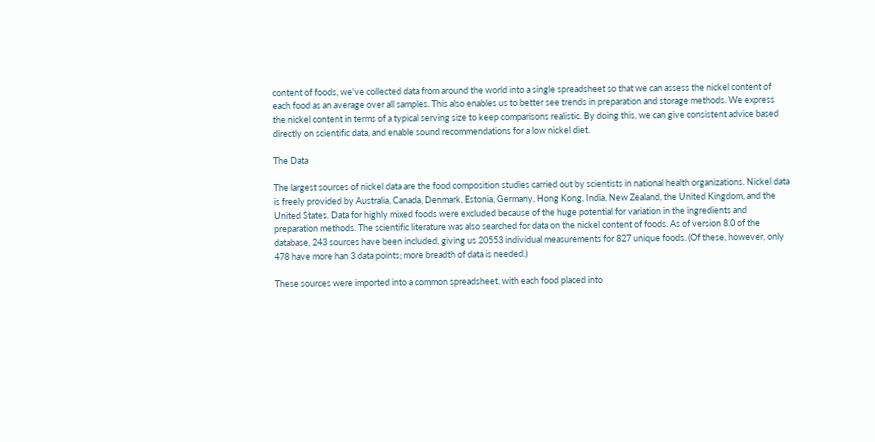content of foods, we've collected data from around the world into a single spreadsheet so that we can assess the nickel content of each food as an average over all samples. This also enables us to better see trends in preparation and storage methods. We express the nickel content in terms of a typical serving size to keep comparisons realistic. By doing this, we can give consistent advice based directly on scientific data, and enable sound recommendations for a low nickel diet.

The Data

The largest sources of nickel data are the food composition studies carried out by scientists in national health organizations. Nickel data is freely provided by Australia, Canada, Denmark, Estonia, Germany, Hong Kong, India, New Zealand, the United Kingdom, and the United States. Data for highly mixed foods were excluded because of the huge potential for variation in the ingredients and preparation methods. The scientific literature was also searched for data on the nickel content of foods. As of version 8.0 of the database, 243 sources have been included, giving us 20553 individual measurements for 827 unique foods. (Of these, however, only 478 have more han 3 data points; more breadth of data is needed.)

These sources were imported into a common spreadsheet, with each food placed into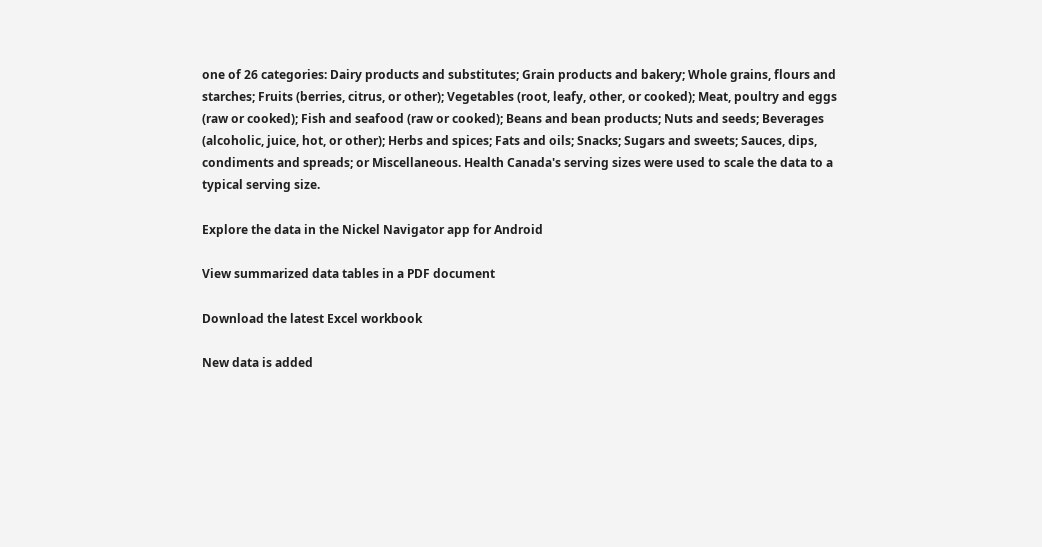one of 26 categories: Dairy products and substitutes; Grain products and bakery; Whole grains, flours and starches; Fruits (berries, citrus, or other); Vegetables (root, leafy, other, or cooked); Meat, poultry and eggs (raw or cooked); Fish and seafood (raw or cooked); Beans and bean products; Nuts and seeds; Beverages (alcoholic, juice, hot, or other); Herbs and spices; Fats and oils; Snacks; Sugars and sweets; Sauces, dips, condiments and spreads; or Miscellaneous. Health Canada's serving sizes were used to scale the data to a typical serving size.

Explore the data in the Nickel Navigator app for Android

View summarized data tables in a PDF document

Download the latest Excel workbook

New data is added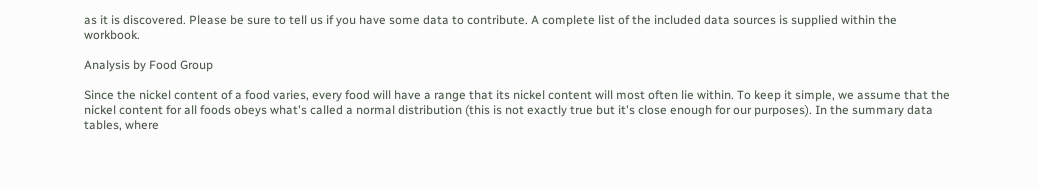as it is discovered. Please be sure to tell us if you have some data to contribute. A complete list of the included data sources is supplied within the workbook.

Analysis by Food Group

Since the nickel content of a food varies, every food will have a range that its nickel content will most often lie within. To keep it simple, we assume that the nickel content for all foods obeys what's called a normal distribution (this is not exactly true but it's close enough for our purposes). In the summary data tables, where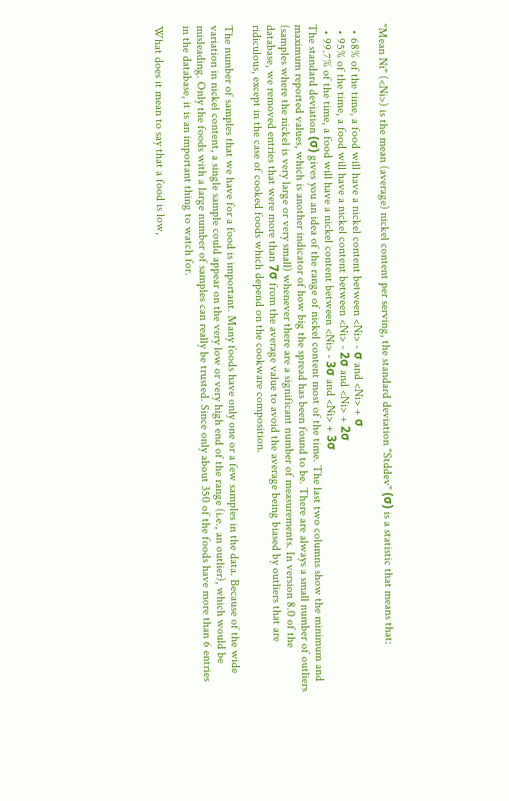"Mean Ni" (<Ni>) is the mean (average) nickel content per serving, the standard deviation "Stddev" (σ) is a statistic that means that:

  • 68% of the time, a food will have a nickel content between <Ni> - σ and <Ni> + σ
  • 95% of the time, a food will have a nickel content between <Ni> - 2σ and <Ni> + 2σ
  • 99.7% of the time, a food will have a nickel content between <Ni> - 3σ and <Ni> + 3σ
The standard deviation (σ) gives you an idea of the range of nickel content most of the time. The last two columns show the minimum and maximum reported values, which is another indicator of how big the spread has been found to be. There are always a small number of outliers (samples where the nickel is very large or very small) whenever there are a significant number of measurements. In version 8.0 of the database, we removed entries that were more than 7σ from the average value to avoid the average being biased by outliers that are ridiculous, except in the case of cooked foods which depend on the cookware composition.

The number of samples that we have for a food is important. Many foods have only one or a few samples in the data. Because of the wide variation in nickel content, a single sample could appear on the very low or very high end of the range (i.e., an outlier), which would be misleading. Only the foods with a large number of samples can really be trusted. Since only about 350 of the foods have more than 6 entries in the database, it is an important thing to watch for.

What does it mean to say that a food is low,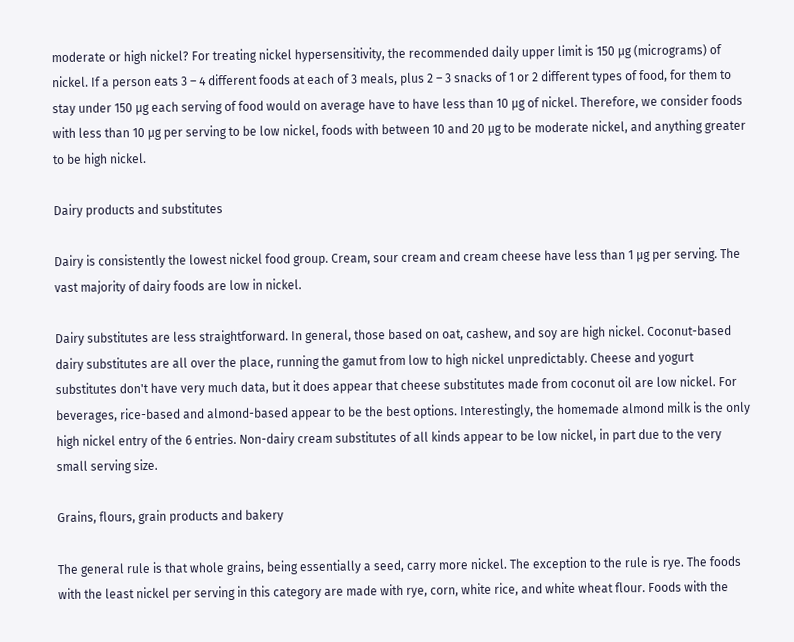moderate or high nickel? For treating nickel hypersensitivity, the recommended daily upper limit is 150 μg (micrograms) of nickel. If a person eats 3 – 4 different foods at each of 3 meals, plus 2 – 3 snacks of 1 or 2 different types of food, for them to stay under 150 μg each serving of food would on average have to have less than 10 μg of nickel. Therefore, we consider foods with less than 10 μg per serving to be low nickel, foods with between 10 and 20 μg to be moderate nickel, and anything greater to be high nickel.

Dairy products and substitutes

Dairy is consistently the lowest nickel food group. Cream, sour cream and cream cheese have less than 1 μg per serving. The vast majority of dairy foods are low in nickel.

Dairy substitutes are less straightforward. In general, those based on oat, cashew, and soy are high nickel. Coconut-based dairy substitutes are all over the place, running the gamut from low to high nickel unpredictably. Cheese and yogurt substitutes don't have very much data, but it does appear that cheese substitutes made from coconut oil are low nickel. For beverages, rice-based and almond-based appear to be the best options. Interestingly, the homemade almond milk is the only high nickel entry of the 6 entries. Non-dairy cream substitutes of all kinds appear to be low nickel, in part due to the very small serving size.

Grains, flours, grain products and bakery

The general rule is that whole grains, being essentially a seed, carry more nickel. The exception to the rule is rye. The foods with the least nickel per serving in this category are made with rye, corn, white rice, and white wheat flour. Foods with the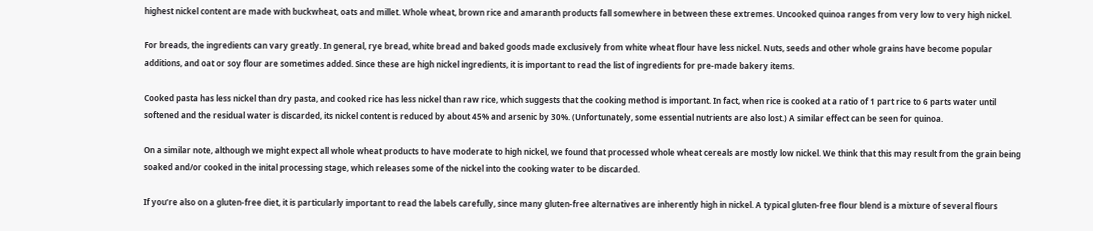highest nickel content are made with buckwheat, oats and millet. Whole wheat, brown rice and amaranth products fall somewhere in between these extremes. Uncooked quinoa ranges from very low to very high nickel.

For breads, the ingredients can vary greatly. In general, rye bread, white bread and baked goods made exclusively from white wheat flour have less nickel. Nuts, seeds and other whole grains have become popular additions, and oat or soy flour are sometimes added. Since these are high nickel ingredients, it is important to read the list of ingredients for pre-made bakery items.

Cooked pasta has less nickel than dry pasta, and cooked rice has less nickel than raw rice, which suggests that the cooking method is important. In fact, when rice is cooked at a ratio of 1 part rice to 6 parts water until softened and the residual water is discarded, its nickel content is reduced by about 45% and arsenic by 30%. (Unfortunately, some essential nutrients are also lost.) A similar effect can be seen for quinoa.

On a similar note, although we might expect all whole wheat products to have moderate to high nickel, we found that processed whole wheat cereals are mostly low nickel. We think that this may result from the grain being soaked and/or cooked in the inital processing stage, which releases some of the nickel into the cooking water to be discarded.

If you’re also on a gluten-free diet, it is particularly important to read the labels carefully, since many gluten-free alternatives are inherently high in nickel. A typical gluten-free flour blend is a mixture of several flours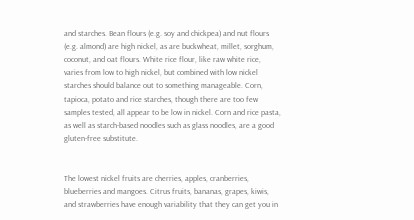and starches. Bean flours (e.g. soy and chickpea) and nut flours (e.g. almond) are high nickel, as are buckwheat, millet, sorghum, coconut, and oat flours. White rice flour, like raw white rice, varies from low to high nickel, but combined with low nickel starches should balance out to something manageable. Corn, tapioca, potato and rice starches, though there are too few samples tested, all appear to be low in nickel. Corn and rice pasta, as well as starch-based noodles such as glass noodles, are a good gluten-free substitute.


The lowest nickel fruits are cherries, apples, cranberries, blueberries and mangoes. Citrus fruits, bananas, grapes, kiwis, and strawberries have enough variability that they can get you in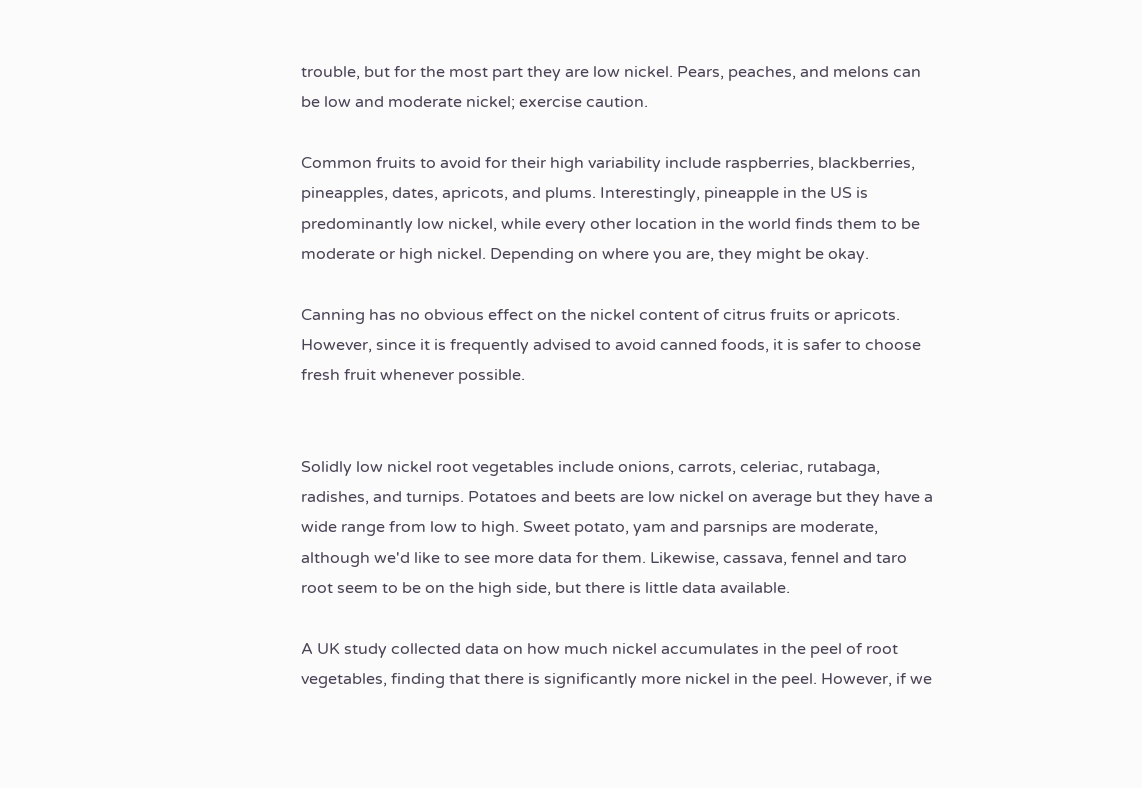trouble, but for the most part they are low nickel. Pears, peaches, and melons can be low and moderate nickel; exercise caution.

Common fruits to avoid for their high variability include raspberries, blackberries, pineapples, dates, apricots, and plums. Interestingly, pineapple in the US is predominantly low nickel, while every other location in the world finds them to be moderate or high nickel. Depending on where you are, they might be okay.

Canning has no obvious effect on the nickel content of citrus fruits or apricots. However, since it is frequently advised to avoid canned foods, it is safer to choose fresh fruit whenever possible.


Solidly low nickel root vegetables include onions, carrots, celeriac, rutabaga, radishes, and turnips. Potatoes and beets are low nickel on average but they have a wide range from low to high. Sweet potato, yam and parsnips are moderate, although we'd like to see more data for them. Likewise, cassava, fennel and taro root seem to be on the high side, but there is little data available.

A UK study collected data on how much nickel accumulates in the peel of root vegetables, finding that there is significantly more nickel in the peel. However, if we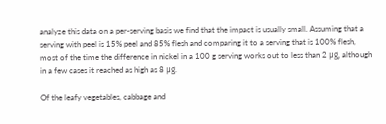analyze this data on a per-serving basis we find that the impact is usually small. Assuming that a serving with peel is 15% peel and 85% flesh and comparing it to a serving that is 100% flesh, most of the time the difference in nickel in a 100 g serving works out to less than 2 μg, although in a few cases it reached as high as 8 μg.

Of the leafy vegetables, cabbage and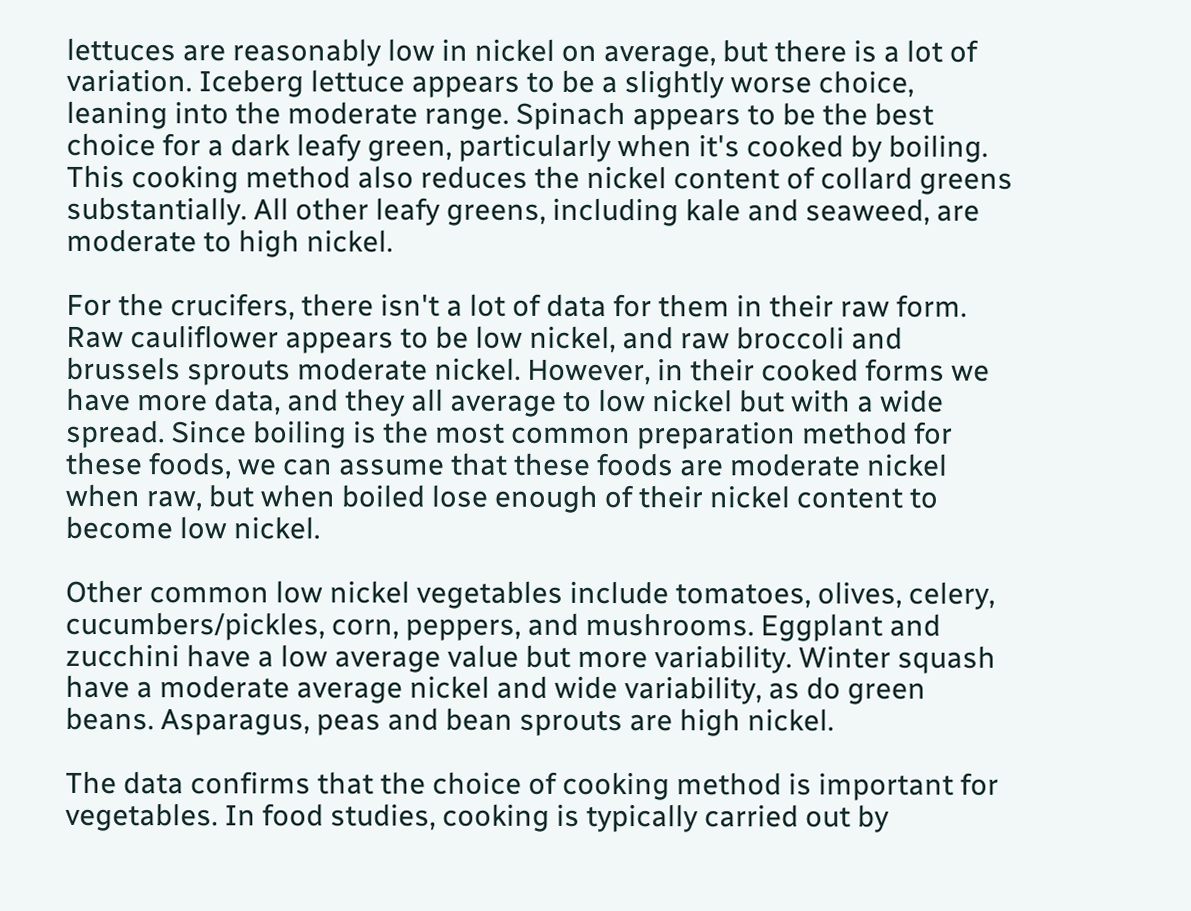lettuces are reasonably low in nickel on average, but there is a lot of variation. Iceberg lettuce appears to be a slightly worse choice, leaning into the moderate range. Spinach appears to be the best choice for a dark leafy green, particularly when it's cooked by boiling. This cooking method also reduces the nickel content of collard greens substantially. All other leafy greens, including kale and seaweed, are moderate to high nickel.

For the crucifers, there isn't a lot of data for them in their raw form. Raw cauliflower appears to be low nickel, and raw broccoli and brussels sprouts moderate nickel. However, in their cooked forms we have more data, and they all average to low nickel but with a wide spread. Since boiling is the most common preparation method for these foods, we can assume that these foods are moderate nickel when raw, but when boiled lose enough of their nickel content to become low nickel.

Other common low nickel vegetables include tomatoes, olives, celery, cucumbers/pickles, corn, peppers, and mushrooms. Eggplant and zucchini have a low average value but more variability. Winter squash have a moderate average nickel and wide variability, as do green beans. Asparagus, peas and bean sprouts are high nickel.

The data confirms that the choice of cooking method is important for vegetables. In food studies, cooking is typically carried out by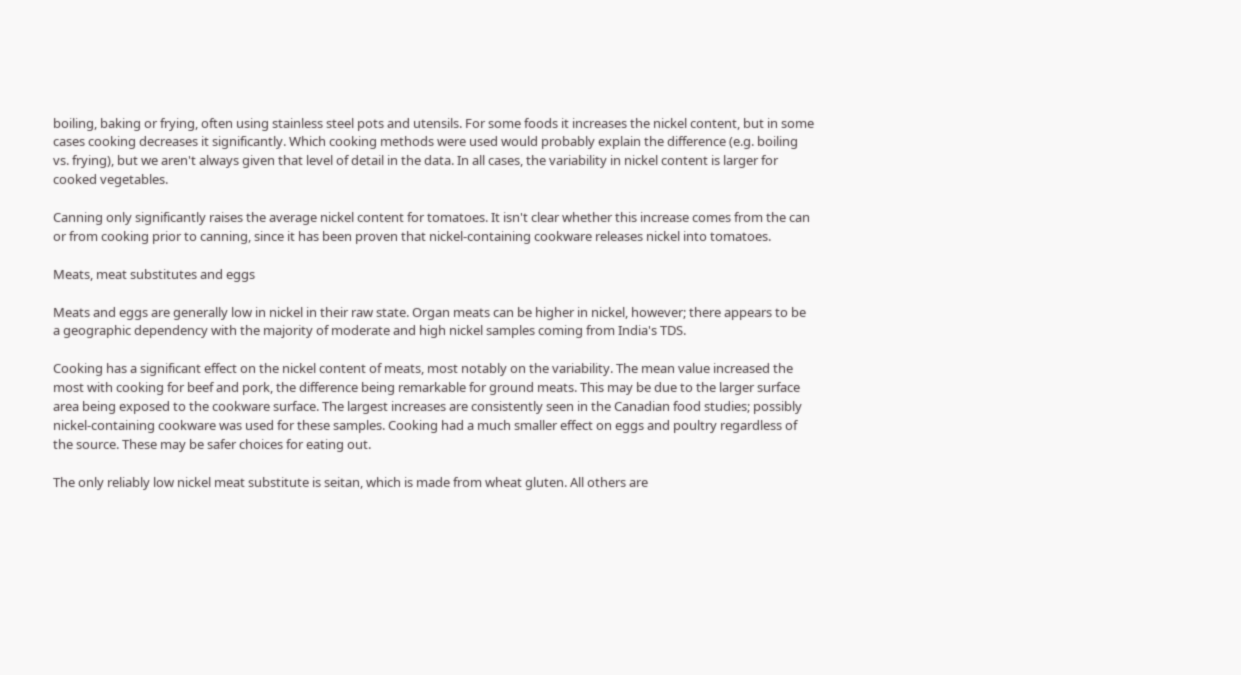boiling, baking or frying, often using stainless steel pots and utensils. For some foods it increases the nickel content, but in some cases cooking decreases it significantly. Which cooking methods were used would probably explain the difference (e.g. boiling vs. frying), but we aren't always given that level of detail in the data. In all cases, the variability in nickel content is larger for cooked vegetables.

Canning only significantly raises the average nickel content for tomatoes. It isn't clear whether this increase comes from the can or from cooking prior to canning, since it has been proven that nickel-containing cookware releases nickel into tomatoes.

Meats, meat substitutes and eggs

Meats and eggs are generally low in nickel in their raw state. Organ meats can be higher in nickel, however; there appears to be a geographic dependency with the majority of moderate and high nickel samples coming from India's TDS.

Cooking has a significant effect on the nickel content of meats, most notably on the variability. The mean value increased the most with cooking for beef and pork, the difference being remarkable for ground meats. This may be due to the larger surface area being exposed to the cookware surface. The largest increases are consistently seen in the Canadian food studies; possibly nickel-containing cookware was used for these samples. Cooking had a much smaller effect on eggs and poultry regardless of the source. These may be safer choices for eating out.

The only reliably low nickel meat substitute is seitan, which is made from wheat gluten. All others are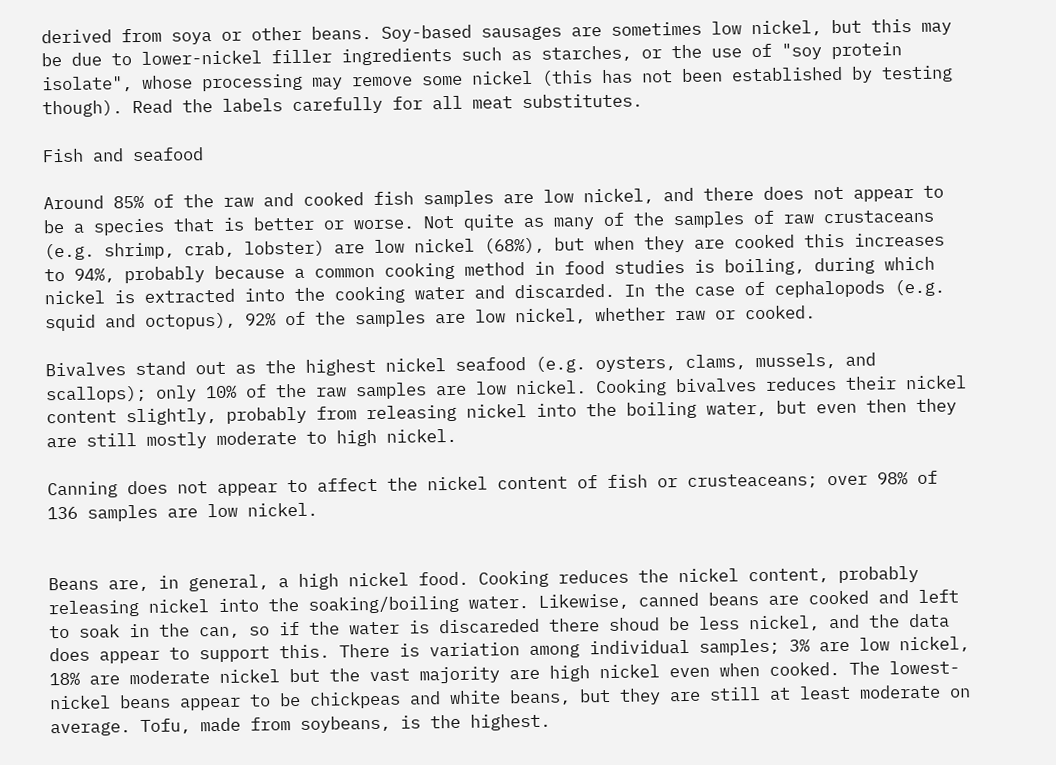derived from soya or other beans. Soy-based sausages are sometimes low nickel, but this may be due to lower-nickel filler ingredients such as starches, or the use of "soy protein isolate", whose processing may remove some nickel (this has not been established by testing though). Read the labels carefully for all meat substitutes.

Fish and seafood

Around 85% of the raw and cooked fish samples are low nickel, and there does not appear to be a species that is better or worse. Not quite as many of the samples of raw crustaceans (e.g. shrimp, crab, lobster) are low nickel (68%), but when they are cooked this increases to 94%, probably because a common cooking method in food studies is boiling, during which nickel is extracted into the cooking water and discarded. In the case of cephalopods (e.g. squid and octopus), 92% of the samples are low nickel, whether raw or cooked.

Bivalves stand out as the highest nickel seafood (e.g. oysters, clams, mussels, and scallops); only 10% of the raw samples are low nickel. Cooking bivalves reduces their nickel content slightly, probably from releasing nickel into the boiling water, but even then they are still mostly moderate to high nickel.

Canning does not appear to affect the nickel content of fish or crusteaceans; over 98% of 136 samples are low nickel.


Beans are, in general, a high nickel food. Cooking reduces the nickel content, probably releasing nickel into the soaking/boiling water. Likewise, canned beans are cooked and left to soak in the can, so if the water is discareded there shoud be less nickel, and the data does appear to support this. There is variation among individual samples; 3% are low nickel, 18% are moderate nickel but the vast majority are high nickel even when cooked. The lowest-nickel beans appear to be chickpeas and white beans, but they are still at least moderate on average. Tofu, made from soybeans, is the highest.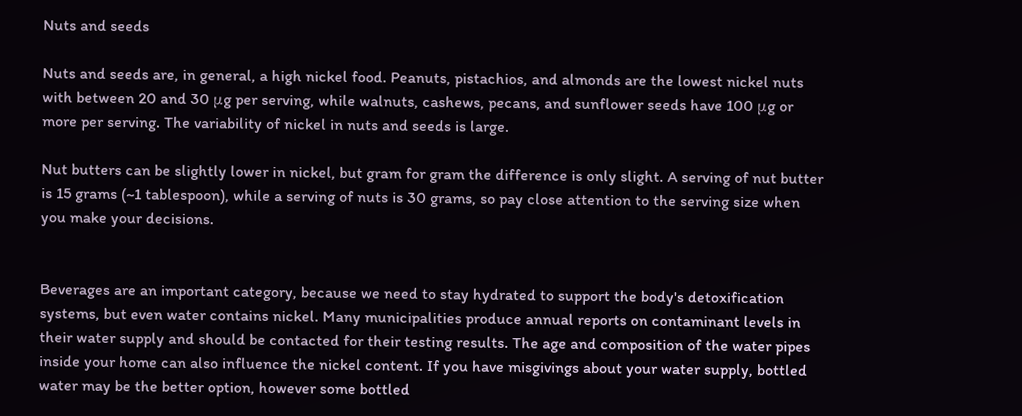Nuts and seeds

Nuts and seeds are, in general, a high nickel food. Peanuts, pistachios, and almonds are the lowest nickel nuts with between 20 and 30 μg per serving, while walnuts, cashews, pecans, and sunflower seeds have 100 μg or more per serving. The variability of nickel in nuts and seeds is large.

Nut butters can be slightly lower in nickel, but gram for gram the difference is only slight. A serving of nut butter is 15 grams (~1 tablespoon), while a serving of nuts is 30 grams, so pay close attention to the serving size when you make your decisions.


Beverages are an important category, because we need to stay hydrated to support the body's detoxification systems, but even water contains nickel. Many municipalities produce annual reports on contaminant levels in their water supply and should be contacted for their testing results. The age and composition of the water pipes inside your home can also influence the nickel content. If you have misgivings about your water supply, bottled water may be the better option, however some bottled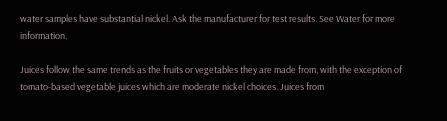water samples have substantial nickel. Ask the manufacturer for test results. See Water for more information.

Juices follow the same trends as the fruits or vegetables they are made from, with the exception of tomato-based vegetable juices which are moderate nickel choices. Juices from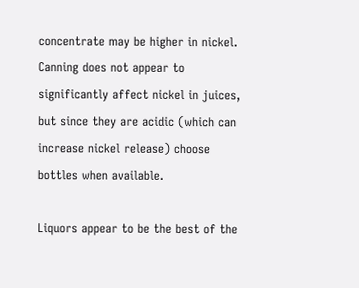concentrate may be higher in nickel. Canning does not appear to significantly affect nickel in juices, but since they are acidic (which can increase nickel release) choose bottles when available.

Liquors appear to be the best of the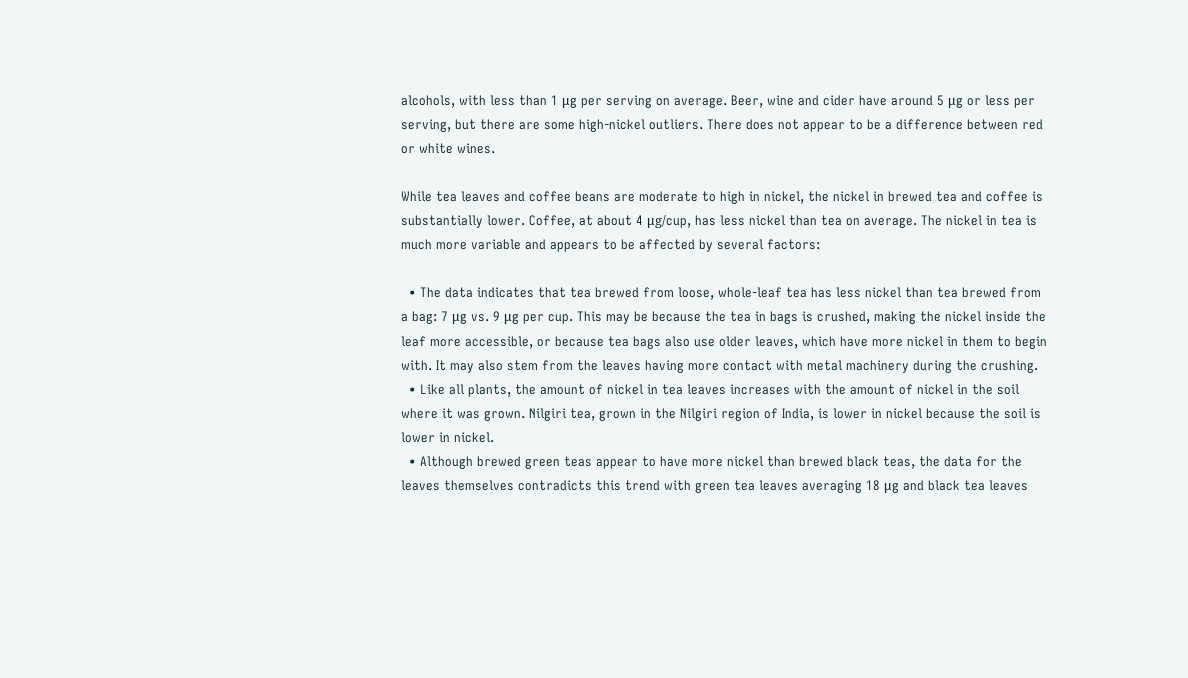alcohols, with less than 1 μg per serving on average. Beer, wine and cider have around 5 μg or less per serving, but there are some high-nickel outliers. There does not appear to be a difference between red or white wines.

While tea leaves and coffee beans are moderate to high in nickel, the nickel in brewed tea and coffee is substantially lower. Coffee, at about 4 μg/cup, has less nickel than tea on average. The nickel in tea is much more variable and appears to be affected by several factors:

  • The data indicates that tea brewed from loose, whole-leaf tea has less nickel than tea brewed from a bag: 7 μg vs. 9 μg per cup. This may be because the tea in bags is crushed, making the nickel inside the leaf more accessible, or because tea bags also use older leaves, which have more nickel in them to begin with. It may also stem from the leaves having more contact with metal machinery during the crushing.
  • Like all plants, the amount of nickel in tea leaves increases with the amount of nickel in the soil where it was grown. Nilgiri tea, grown in the Nilgiri region of India, is lower in nickel because the soil is lower in nickel.
  • Although brewed green teas appear to have more nickel than brewed black teas, the data for the leaves themselves contradicts this trend with green tea leaves averaging 18 μg and black tea leaves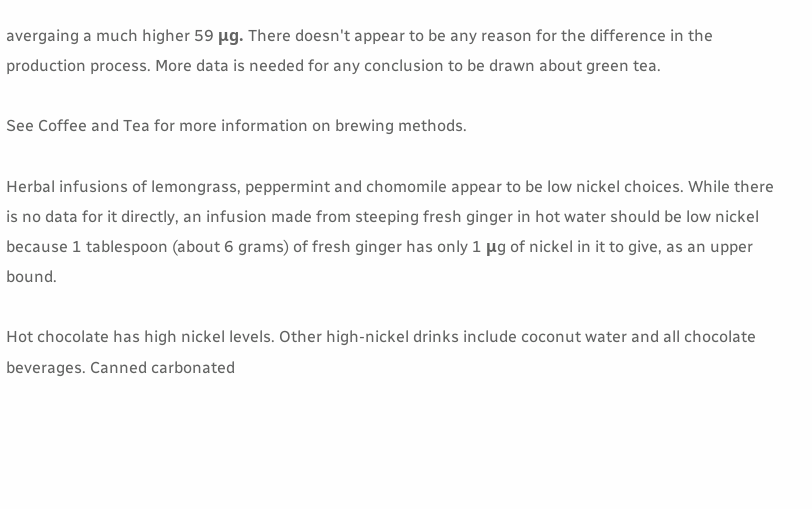avergaing a much higher 59 μg. There doesn't appear to be any reason for the difference in the production process. More data is needed for any conclusion to be drawn about green tea.

See Coffee and Tea for more information on brewing methods.

Herbal infusions of lemongrass, peppermint and chomomile appear to be low nickel choices. While there is no data for it directly, an infusion made from steeping fresh ginger in hot water should be low nickel because 1 tablespoon (about 6 grams) of fresh ginger has only 1 μg of nickel in it to give, as an upper bound.

Hot chocolate has high nickel levels. Other high-nickel drinks include coconut water and all chocolate beverages. Canned carbonated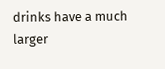drinks have a much larger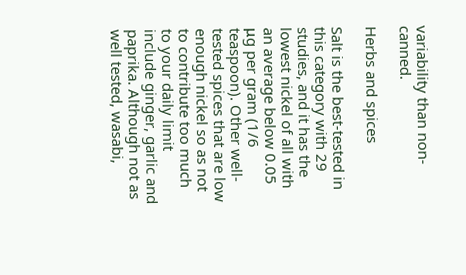variability than non-canned.

Herbs and spices

Salt is the best-tested in this category with 29 studies, and it has the lowest nickel of all with an average below 0.05 μg per gram (1/6 teaspoon). Other well-tested spices that are low enough nickel so as not to contribute too much to your daily limit include ginger, garlic and paprika. Although not as well tested, wasabi,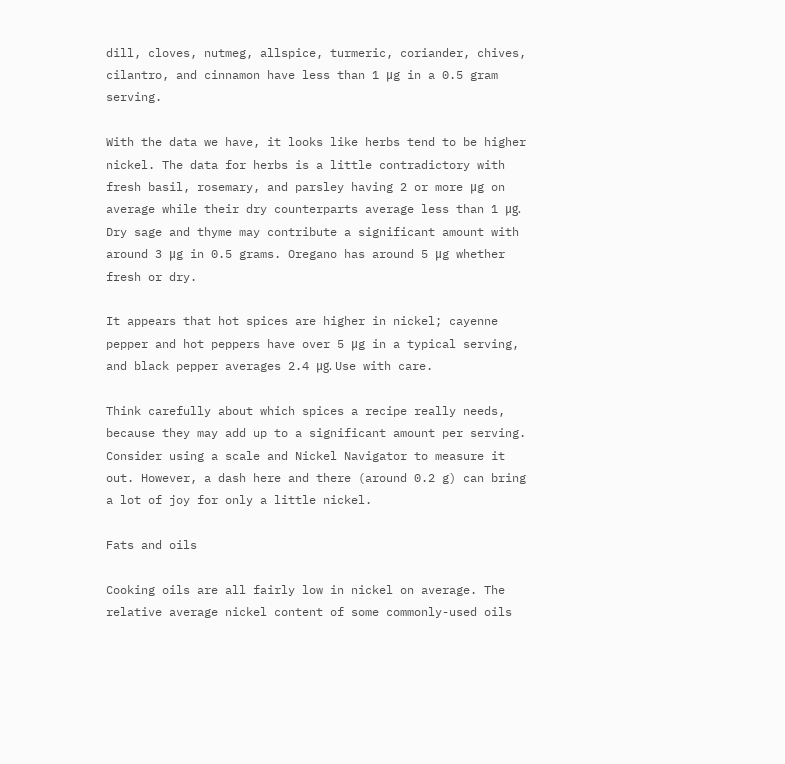dill, cloves, nutmeg, allspice, turmeric, coriander, chives, cilantro, and cinnamon have less than 1 μg in a 0.5 gram serving.

With the data we have, it looks like herbs tend to be higher nickel. The data for herbs is a little contradictory with fresh basil, rosemary, and parsley having 2 or more μg on average while their dry counterparts average less than 1 μg. Dry sage and thyme may contribute a significant amount with around 3 μg in 0.5 grams. Oregano has around 5 μg whether fresh or dry.

It appears that hot spices are higher in nickel; cayenne pepper and hot peppers have over 5 μg in a typical serving, and black pepper averages 2.4 μg. Use with care.

Think carefully about which spices a recipe really needs, because they may add up to a significant amount per serving. Consider using a scale and Nickel Navigator to measure it out. However, a dash here and there (around 0.2 g) can bring a lot of joy for only a little nickel.

Fats and oils

Cooking oils are all fairly low in nickel on average. The relative average nickel content of some commonly-used oils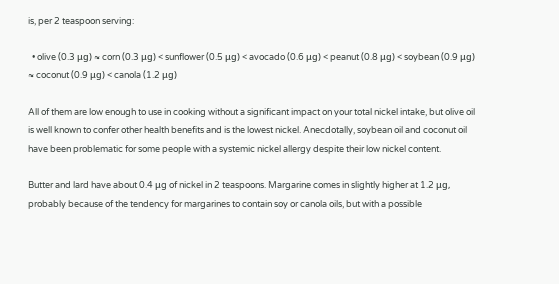is, per 2 teaspoon serving:

  • olive (0.3 μg) ≈ corn (0.3 μg) < sunflower (0.5 μg) < avocado (0.6 μg) < peanut (0.8 μg) < soybean (0.9 μg) ≈ coconut (0.9 μg) < canola (1.2 μg)

All of them are low enough to use in cooking without a significant impact on your total nickel intake, but olive oil is well known to confer other health benefits and is the lowest nickel. Anecdotally, soybean oil and coconut oil have been problematic for some people with a systemic nickel allergy despite their low nickel content.

Butter and lard have about 0.4 μg of nickel in 2 teaspoons. Margarine comes in slightly higher at 1.2 μg, probably because of the tendency for margarines to contain soy or canola oils, but with a possible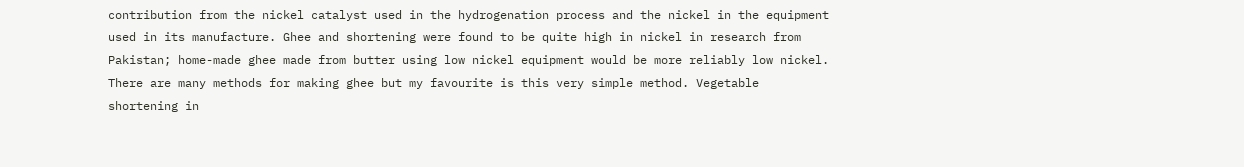contribution from the nickel catalyst used in the hydrogenation process and the nickel in the equipment used in its manufacture. Ghee and shortening were found to be quite high in nickel in research from Pakistan; home-made ghee made from butter using low nickel equipment would be more reliably low nickel. There are many methods for making ghee but my favourite is this very simple method. Vegetable shortening in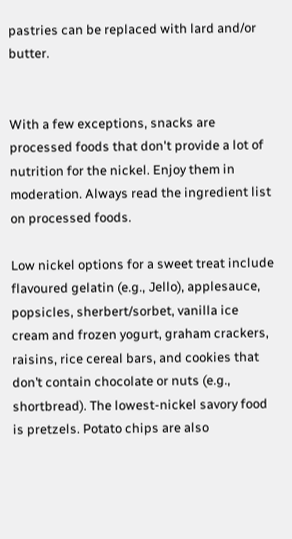pastries can be replaced with lard and/or butter.


With a few exceptions, snacks are processed foods that don't provide a lot of nutrition for the nickel. Enjoy them in moderation. Always read the ingredient list on processed foods.

Low nickel options for a sweet treat include flavoured gelatin (e.g., Jello), applesauce, popsicles, sherbert/sorbet, vanilla ice cream and frozen yogurt, graham crackers, raisins, rice cereal bars, and cookies that don’t contain chocolate or nuts (e.g., shortbread). The lowest-nickel savory food is pretzels. Potato chips are also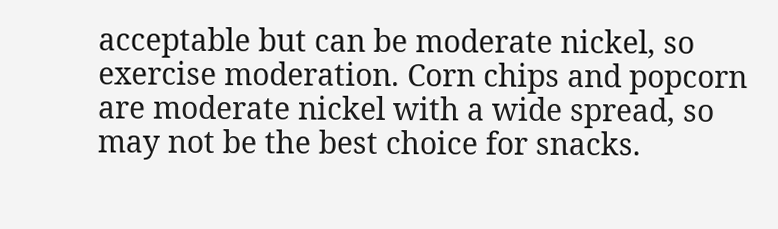acceptable but can be moderate nickel, so exercise moderation. Corn chips and popcorn are moderate nickel with a wide spread, so may not be the best choice for snacks.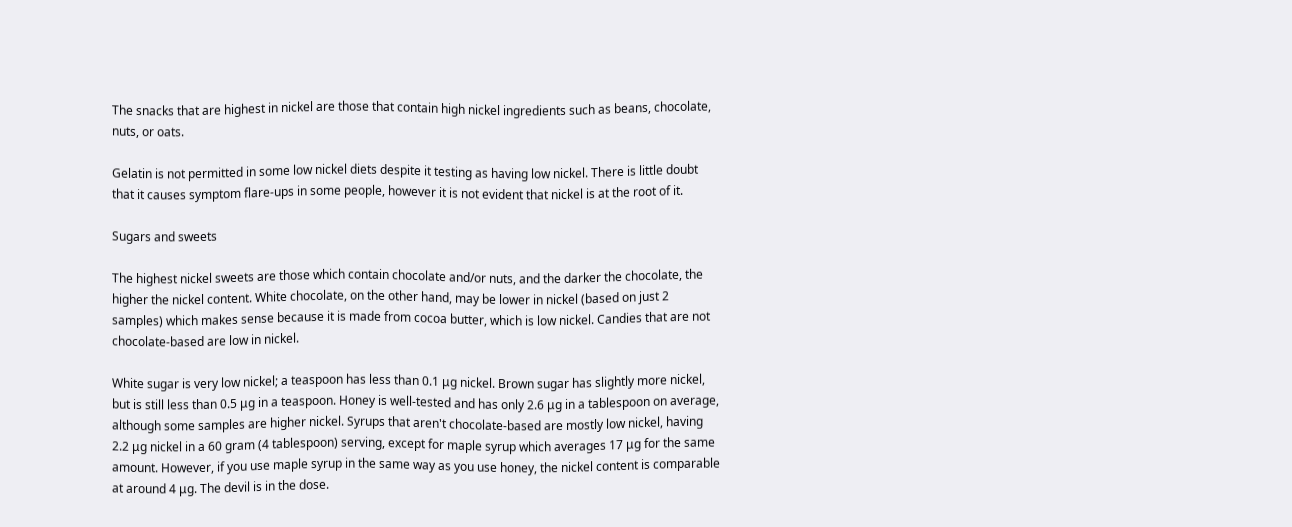The snacks that are highest in nickel are those that contain high nickel ingredients such as beans, chocolate, nuts, or oats.

Gelatin is not permitted in some low nickel diets despite it testing as having low nickel. There is little doubt that it causes symptom flare-ups in some people, however it is not evident that nickel is at the root of it.

Sugars and sweets

The highest nickel sweets are those which contain chocolate and/or nuts, and the darker the chocolate, the higher the nickel content. White chocolate, on the other hand, may be lower in nickel (based on just 2 samples) which makes sense because it is made from cocoa butter, which is low nickel. Candies that are not chocolate-based are low in nickel.

White sugar is very low nickel; a teaspoon has less than 0.1 μg nickel. Brown sugar has slightly more nickel, but is still less than 0.5 μg in a teaspoon. Honey is well-tested and has only 2.6 μg in a tablespoon on average, although some samples are higher nickel. Syrups that aren't chocolate-based are mostly low nickel, having 2.2 μg nickel in a 60 gram (4 tablespoon) serving, except for maple syrup which averages 17 μg for the same amount. However, if you use maple syrup in the same way as you use honey, the nickel content is comparable at around 4 μg. The devil is in the dose.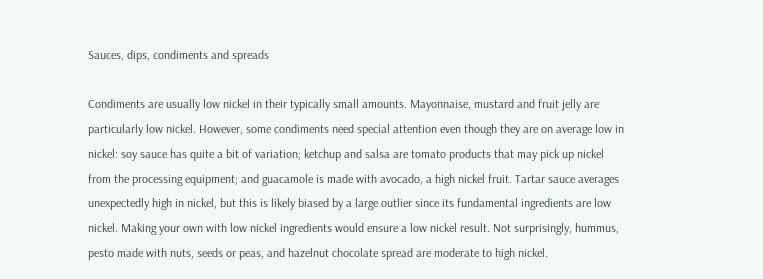Sauces, dips, condiments and spreads

Condiments are usually low nickel in their typically small amounts. Mayonnaise, mustard and fruit jelly are particularly low nickel. However, some condiments need special attention even though they are on average low in nickel: soy sauce has quite a bit of variation; ketchup and salsa are tomato products that may pick up nickel from the processing equipment; and guacamole is made with avocado, a high nickel fruit. Tartar sauce averages unexpectedly high in nickel, but this is likely biased by a large outlier since its fundamental ingredients are low nickel. Making your own with low nickel ingredients would ensure a low nickel result. Not surprisingly, hummus, pesto made with nuts, seeds or peas, and hazelnut chocolate spread are moderate to high nickel.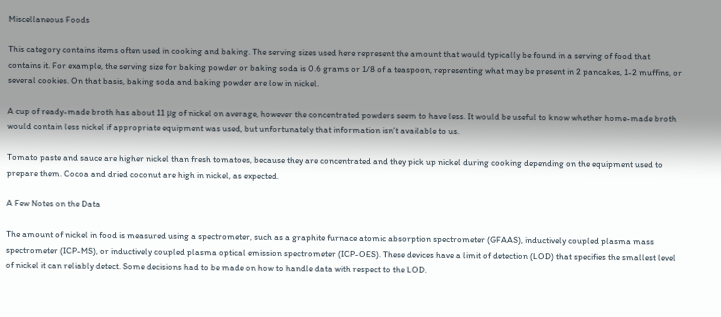Miscellaneous Foods

This category contains items often used in cooking and baking. The serving sizes used here represent the amount that would typically be found in a serving of food that contains it. For example, the serving size for baking powder or baking soda is 0.6 grams or 1/8 of a teaspoon, representing what may be present in 2 pancakes, 1-2 muffins, or several cookies. On that basis, baking soda and baking powder are low in nickel.

A cup of ready-made broth has about 11 μg of nickel on average, however the concentrated powders seem to have less. It would be useful to know whether home-made broth would contain less nickel if appropriate equipment was used, but unfortunately that information isn't available to us.

Tomato paste and sauce are higher nickel than fresh tomatoes, because they are concentrated and they pick up nickel during cooking depending on the equipment used to prepare them. Cocoa and dried coconut are high in nickel, as expected.

A Few Notes on the Data

The amount of nickel in food is measured using a spectrometer, such as a graphite furnace atomic absorption spectrometer (GFAAS), inductively coupled plasma mass spectrometer (ICP-MS), or inductively coupled plasma optical emission spectrometer (ICP-OES). These devices have a limit of detection (LOD) that specifies the smallest level of nickel it can reliably detect. Some decisions had to be made on how to handle data with respect to the LOD.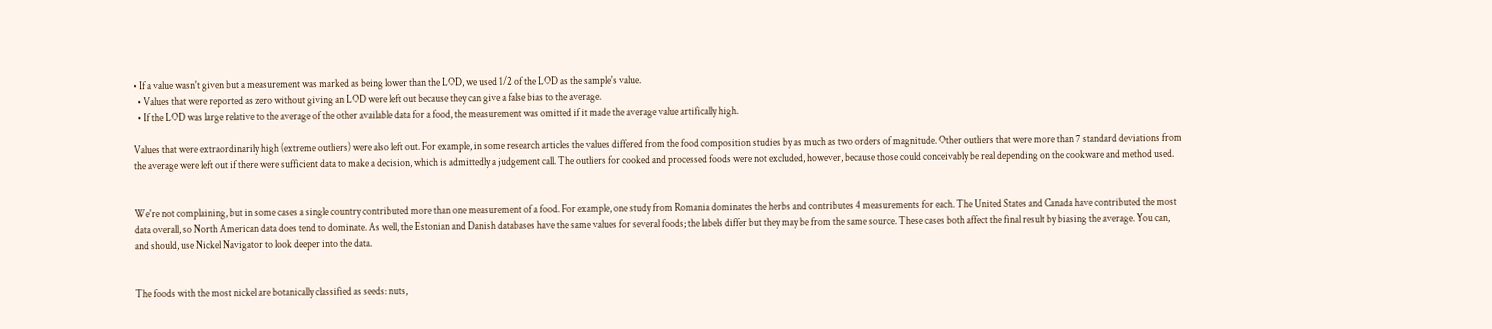• If a value wasn't given but a measurement was marked as being lower than the LOD, we used 1/2 of the LOD as the sample's value.
  • Values that were reported as zero without giving an LOD were left out because they can give a false bias to the average.
  • If the LOD was large relative to the average of the other available data for a food, the measurement was omitted if it made the average value artifically high.

Values that were extraordinarily high (extreme outliers) were also left out. For example, in some research articles the values differed from the food composition studies by as much as two orders of magnitude. Other outliers that were more than 7 standard deviations from the average were left out if there were sufficient data to make a decision, which is admittedly a judgement call. The outliers for cooked and processed foods were not excluded, however, because those could conceivably be real depending on the cookware and method used.


We're not complaining, but in some cases a single country contributed more than one measurement of a food. For example, one study from Romania dominates the herbs and contributes 4 measurements for each. The United States and Canada have contributed the most data overall, so North American data does tend to dominate. As well, the Estonian and Danish databases have the same values for several foods; the labels differ but they may be from the same source. These cases both affect the final result by biasing the average. You can, and should, use Nickel Navigator to look deeper into the data.


The foods with the most nickel are botanically classified as seeds: nuts,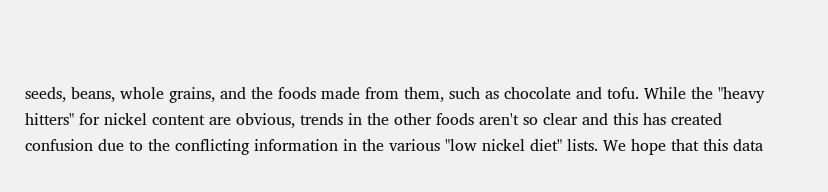seeds, beans, whole grains, and the foods made from them, such as chocolate and tofu. While the "heavy hitters" for nickel content are obvious, trends in the other foods aren't so clear and this has created confusion due to the conflicting information in the various "low nickel diet" lists. We hope that this data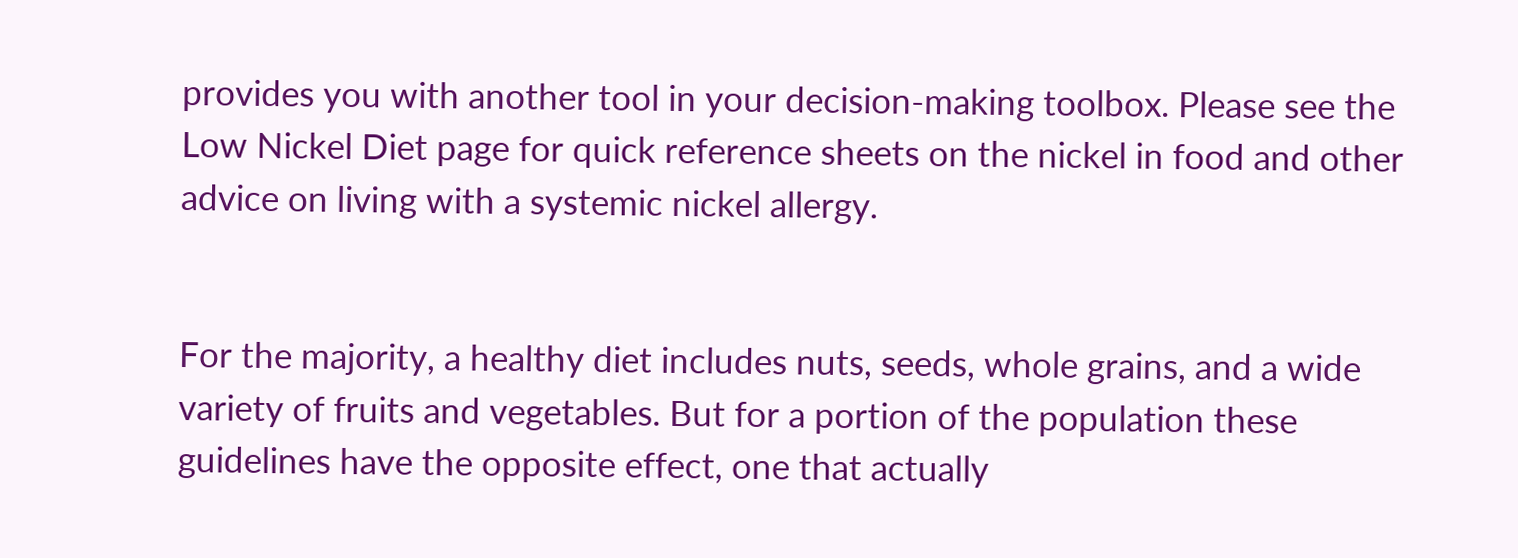provides you with another tool in your decision-making toolbox. Please see the Low Nickel Diet page for quick reference sheets on the nickel in food and other advice on living with a systemic nickel allergy.


For the majority, a healthy diet includes nuts, seeds, whole grains, and a wide variety of fruits and vegetables. But for a portion of the population these guidelines have the opposite effect, one that actually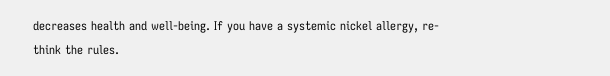decreases health and well-being. If you have a systemic nickel allergy, re-think the rules.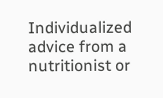Individualized advice from a nutritionist or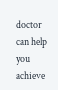doctor can help you achieve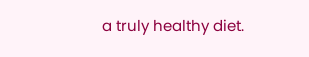a truly healthy diet.